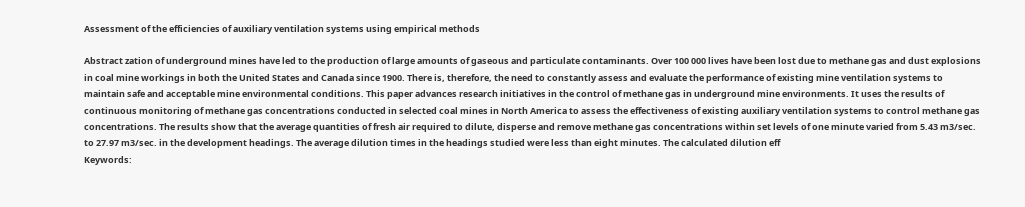Assessment of the efficiencies of auxiliary ventilation systems using empirical methods

Abstract zation of underground mines have led to the production of large amounts of gaseous and particulate contaminants. Over 100 000 lives have been lost due to methane gas and dust explosions in coal mine workings in both the United States and Canada since 1900. There is, therefore, the need to constantly assess and evaluate the performance of existing mine ventilation systems to maintain safe and acceptable mine environmental conditions. This paper advances research initiatives in the control of methane gas in underground mine environments. It uses the results of continuous monitoring of methane gas concentrations conducted in selected coal mines in North America to assess the effectiveness of existing auxiliary ventilation systems to control methane gas concentrations. The results show that the average quantities of fresh air required to dilute, disperse and remove methane gas concentrations within set levels of one minute varied from 5.43 m3/sec. to 27.97 m3/sec. in the development headings. The average dilution times in the headings studied were less than eight minutes. The calculated dilution eff
Keywords: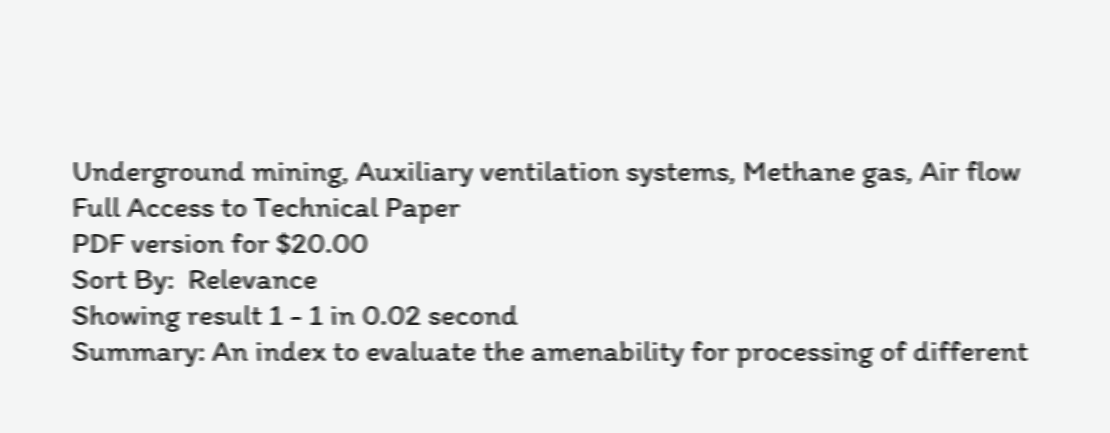Underground mining, Auxiliary ventilation systems, Methane gas, Air flow
Full Access to Technical Paper
PDF version for $20.00
Sort By:  Relevance
Showing result 1 - 1 in 0.02 second
Summary: An index to evaluate the amenability for processing of different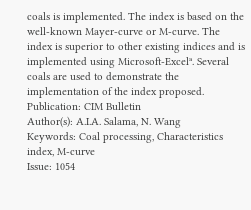coals is implemented. The index is based on the well-known Mayer-curve or M-curve. The index is superior to other existing indices and is implemented using Microsoft-Excelª. Several coals are used to demonstrate the implementation of the index proposed.
Publication: CIM Bulletin
Author(s): A.I.A. Salama, N. Wang
Keywords: Coal processing, Characteristics index, M-curve
Issue: 1054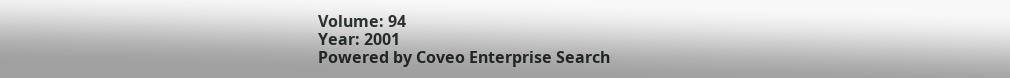Volume: 94
Year: 2001
Powered by Coveo Enterprise Search